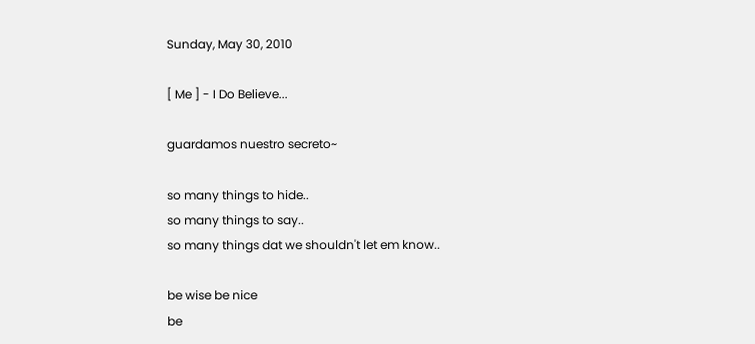Sunday, May 30, 2010

[ Me ] - I Do Believe...

guardamos nuestro secreto~

so many things to hide..
so many things to say..
so many things dat we shouldn't let em know..

be wise be nice
be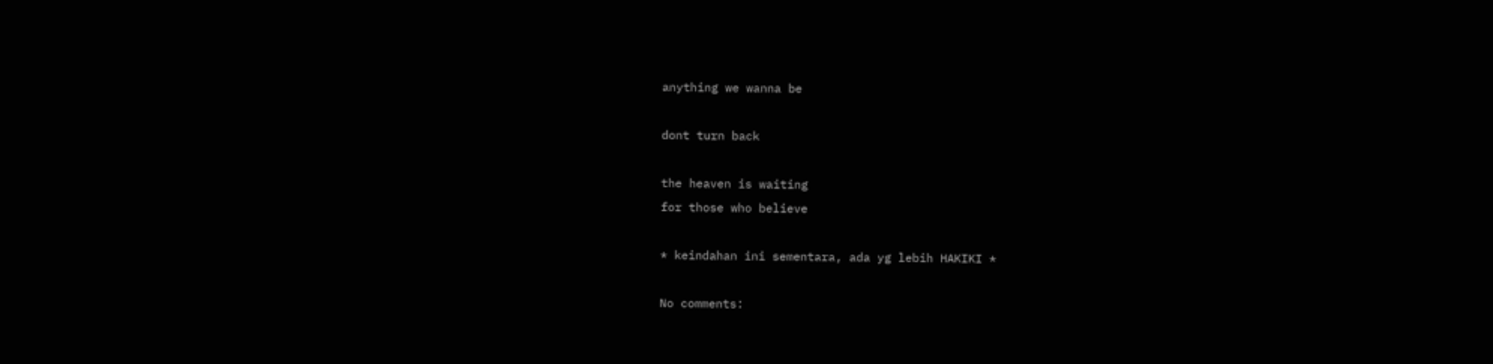anything we wanna be

dont turn back

the heaven is waiting
for those who believe

* keindahan ini sementara, ada yg lebih HAKIKI *

No comments: